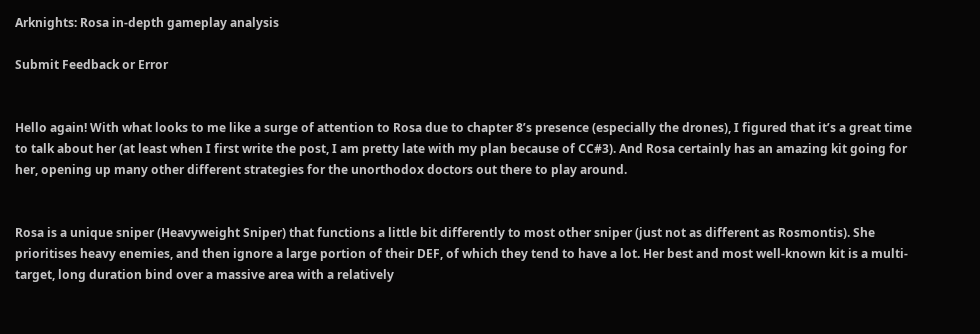Arknights: Rosa in-depth gameplay analysis

Submit Feedback or Error


Hello again! With what looks to me like a surge of attention to Rosa due to chapter 8’s presence (especially the drones), I figured that it’s a great time to talk about her (at least when I first write the post, I am pretty late with my plan because of CC#3). And Rosa certainly has an amazing kit going for her, opening up many other different strategies for the unorthodox doctors out there to play around.


Rosa is a unique sniper (Heavyweight Sniper) that functions a little bit differently to most other sniper (just not as different as Rosmontis). She prioritises heavy enemies, and then ignore a large portion of their DEF, of which they tend to have a lot. Her best and most well-known kit is a multi-target, long duration bind over a massive area with a relatively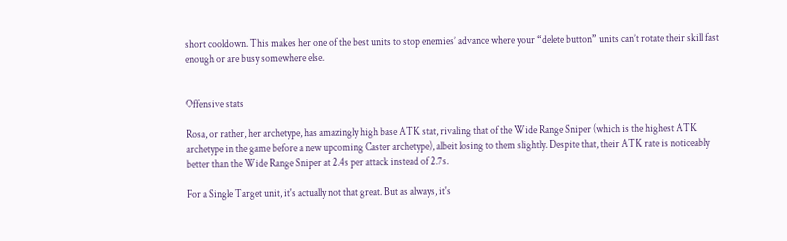short cooldown. This makes her one of the best units to stop enemies’ advance where your “delete button” units can’t rotate their skill fast enough or are busy somewhere else.


Offensive stats

Rosa, or rather, her archetype, has amazingly high base ATK stat, rivaling that of the Wide Range Sniper (which is the highest ATK archetype in the game before a new upcoming Caster archetype), albeit losing to them slightly. Despite that, their ATK rate is noticeably better than the Wide Range Sniper at 2.4s per attack instead of 2.7s.

For a Single Target unit, it's actually not that great. But as always, it's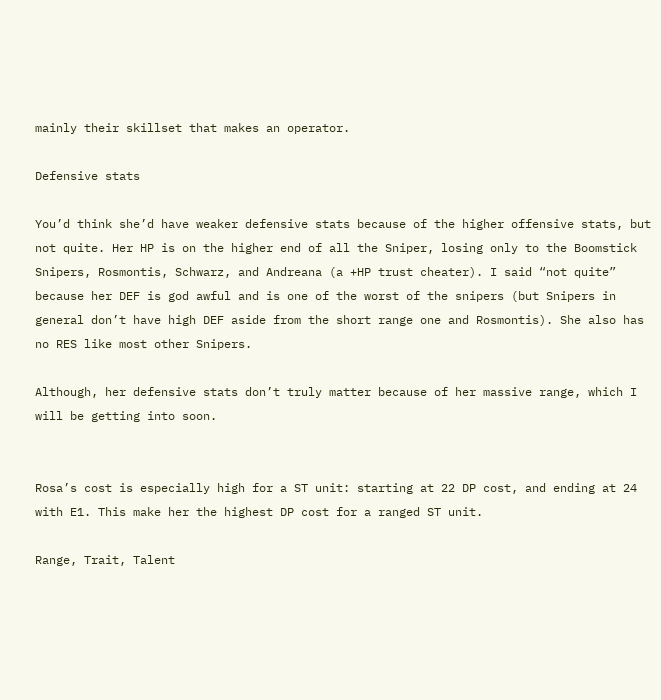mainly their skillset that makes an operator.

Defensive stats

You’d think she’d have weaker defensive stats because of the higher offensive stats, but not quite. Her HP is on the higher end of all the Sniper, losing only to the Boomstick Snipers, Rosmontis, Schwarz, and Andreana (a +HP trust cheater). I said “not quite” because her DEF is god awful and is one of the worst of the snipers (but Snipers in general don’t have high DEF aside from the short range one and Rosmontis). She also has no RES like most other Snipers.

Although, her defensive stats don’t truly matter because of her massive range, which I will be getting into soon.


Rosa’s cost is especially high for a ST unit: starting at 22 DP cost, and ending at 24 with E1. This make her the highest DP cost for a ranged ST unit.

Range, Trait, Talent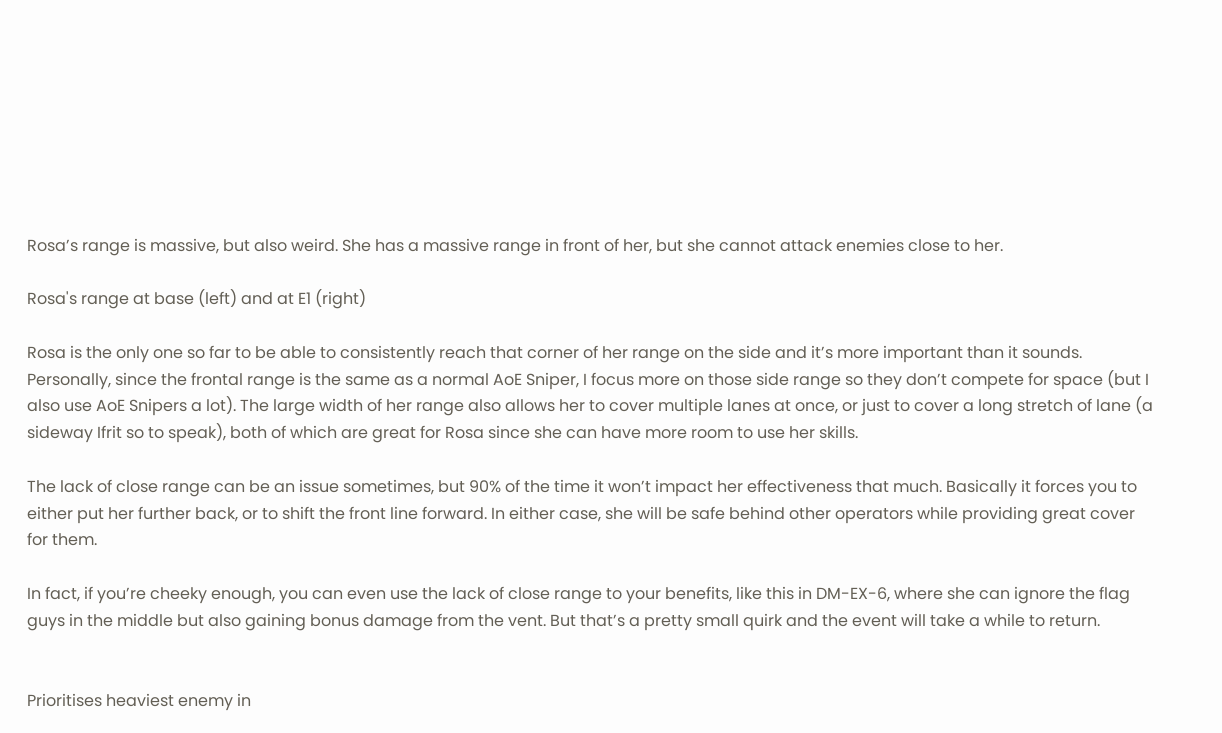Rosa’s range is massive, but also weird. She has a massive range in front of her, but she cannot attack enemies close to her.

Rosa's range at base (left) and at E1 (right)

Rosa is the only one so far to be able to consistently reach that corner of her range on the side and it’s more important than it sounds. Personally, since the frontal range is the same as a normal AoE Sniper, I focus more on those side range so they don’t compete for space (but I also use AoE Snipers a lot). The large width of her range also allows her to cover multiple lanes at once, or just to cover a long stretch of lane (a sideway Ifrit so to speak), both of which are great for Rosa since she can have more room to use her skills.

The lack of close range can be an issue sometimes, but 90% of the time it won’t impact her effectiveness that much. Basically it forces you to either put her further back, or to shift the front line forward. In either case, she will be safe behind other operators while providing great cover for them.

In fact, if you’re cheeky enough, you can even use the lack of close range to your benefits, like this in DM-EX-6, where she can ignore the flag guys in the middle but also gaining bonus damage from the vent. But that’s a pretty small quirk and the event will take a while to return.


Prioritises heaviest enemy in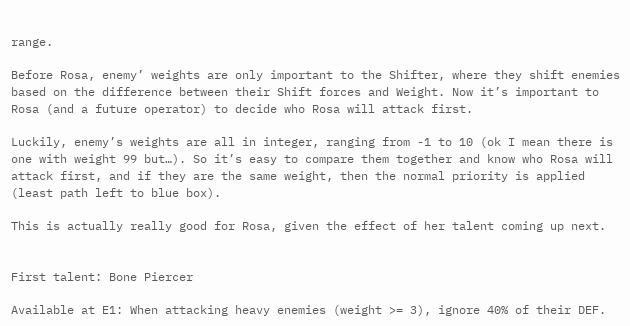range.

Before Rosa, enemy’ weights are only important to the Shifter, where they shift enemies based on the difference between their Shift forces and Weight. Now it’s important to Rosa (and a future operator) to decide who Rosa will attack first.

Luckily, enemy’s weights are all in integer, ranging from -1 to 10 (ok I mean there is one with weight 99 but…). So it’s easy to compare them together and know who Rosa will attack first, and if they are the same weight, then the normal priority is applied (least path left to blue box).

This is actually really good for Rosa, given the effect of her talent coming up next.


First talent: Bone Piercer

Available at E1: When attacking heavy enemies (weight >= 3), ignore 40% of their DEF.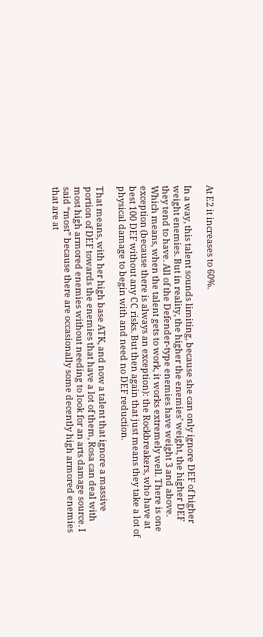At E2 it increases to 60%.

In a way, this talent sounds limiting, because she can only ignore DEF of higher weight enemies. But in reality, the higher the enemies’ weight, the higher DEF they tend to have. All of the Defender-type enemies have weight 3 and above. Which means, when the talent gets to work, it works extremely well. There is one exception (because there is always an exception): the Rockbreakers, who have at best 100 DEF without any CC risks. But then again that just means they take a lot of physical damage to begin with and need no DEF reduction.

That means, with her high base ATK, and now a talent that ignore a massive portion of DEF towards the enemies that have a lot of them, Rosa can deal with most high armored enemies without needing to look for an arts damage source. I said “most” because there are occasionally some decently high armored enemies that are at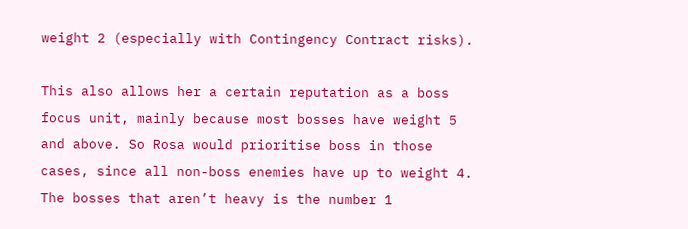weight 2 (especially with Contingency Contract risks).

This also allows her a certain reputation as a boss focus unit, mainly because most bosses have weight 5 and above. So Rosa would prioritise boss in those cases, since all non-boss enemies have up to weight 4. The bosses that aren’t heavy is the number 1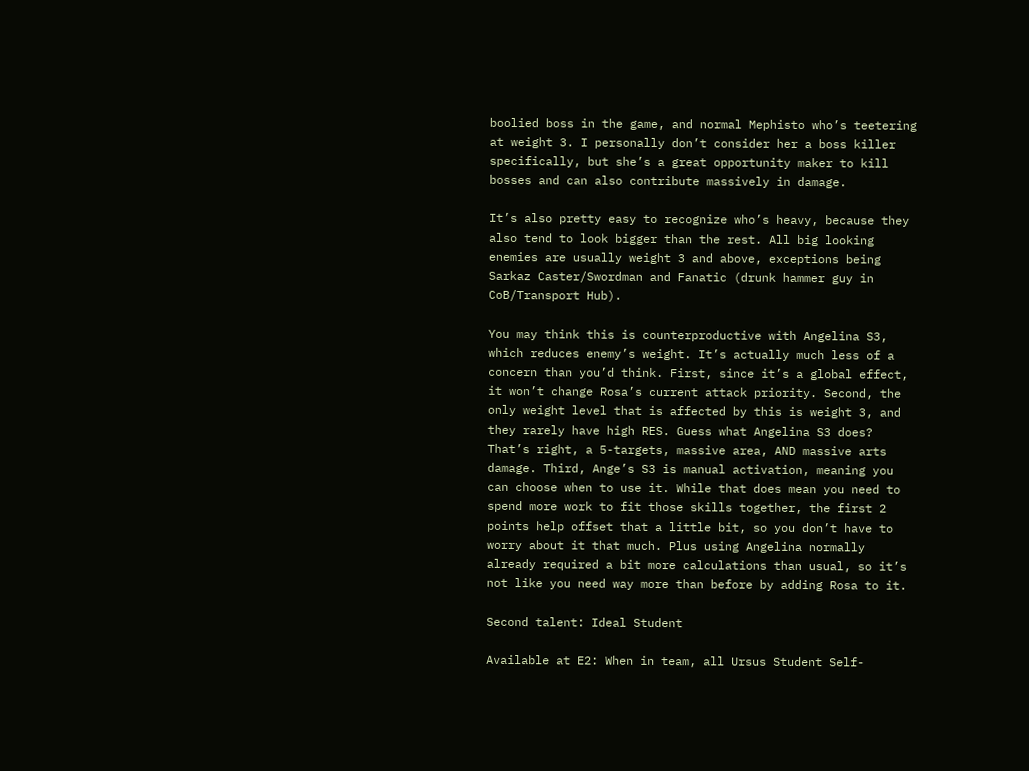boolied boss in the game, and normal Mephisto who’s teetering at weight 3. I personally don’t consider her a boss killer specifically, but she’s a great opportunity maker to kill bosses and can also contribute massively in damage.

It’s also pretty easy to recognize who’s heavy, because they also tend to look bigger than the rest. All big looking enemies are usually weight 3 and above, exceptions being Sarkaz Caster/Swordman and Fanatic (drunk hammer guy in CoB/Transport Hub).

You may think this is counterproductive with Angelina S3, which reduces enemy’s weight. It’s actually much less of a concern than you’d think. First, since it’s a global effect, it won’t change Rosa’s current attack priority. Second, the only weight level that is affected by this is weight 3, and they rarely have high RES. Guess what Angelina S3 does? That’s right, a 5-targets, massive area, AND massive arts damage. Third, Ange’s S3 is manual activation, meaning you can choose when to use it. While that does mean you need to spend more work to fit those skills together, the first 2 points help offset that a little bit, so you don’t have to worry about it that much. Plus using Angelina normally already required a bit more calculations than usual, so it’s not like you need way more than before by adding Rosa to it.

Second talent: Ideal Student

Available at E2: When in team, all Ursus Student Self-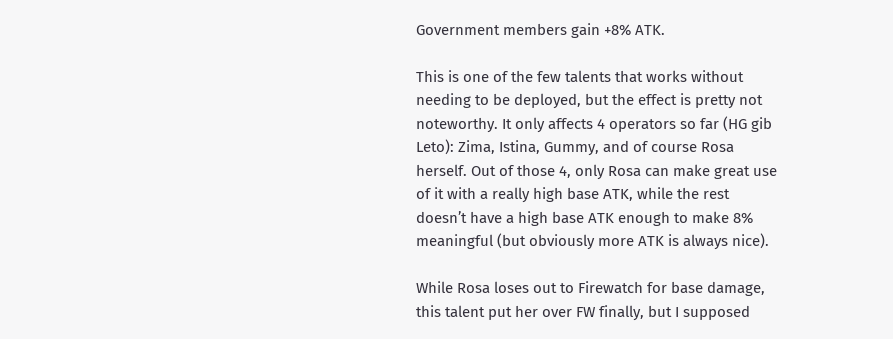Government members gain +8% ATK.

This is one of the few talents that works without needing to be deployed, but the effect is pretty not noteworthy. It only affects 4 operators so far (HG gib Leto): Zima, Istina, Gummy, and of course Rosa herself. Out of those 4, only Rosa can make great use of it with a really high base ATK, while the rest doesn’t have a high base ATK enough to make 8% meaningful (but obviously more ATK is always nice).

While Rosa loses out to Firewatch for base damage, this talent put her over FW finally, but I supposed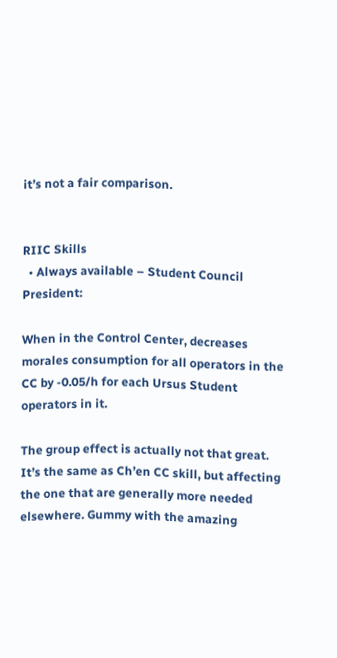it’s not a fair comparison.


RIIC Skills
  • Always available – Student Council President:

When in the Control Center, decreases morales consumption for all operators in the CC by -0.05/h for each Ursus Student operators in it.

The group effect is actually not that great. It’s the same as Ch’en CC skill, but affecting the one that are generally more needed elsewhere. Gummy with the amazing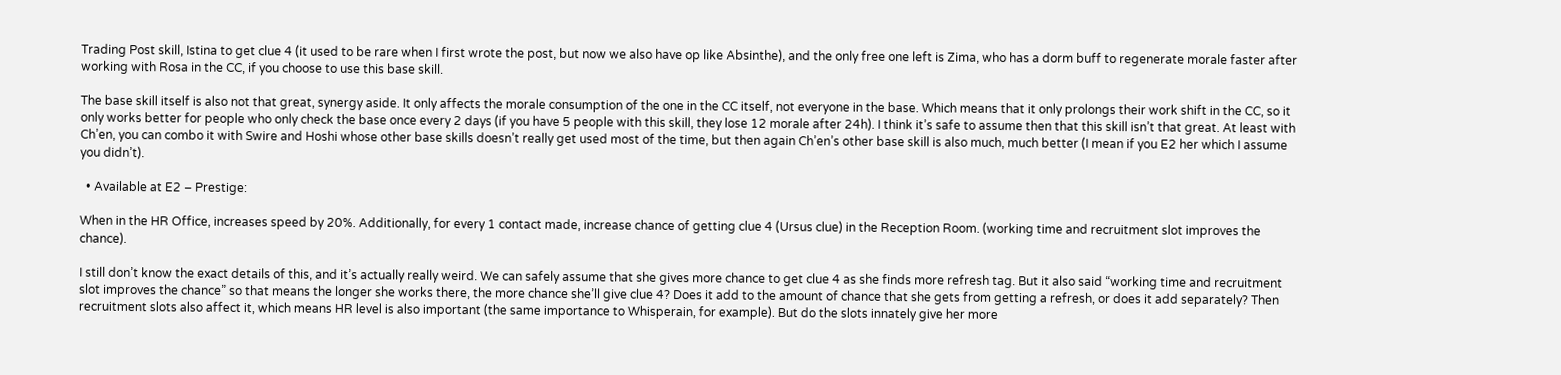Trading Post skill, Istina to get clue 4 (it used to be rare when I first wrote the post, but now we also have op like Absinthe), and the only free one left is Zima, who has a dorm buff to regenerate morale faster after working with Rosa in the CC, if you choose to use this base skill.

The base skill itself is also not that great, synergy aside. It only affects the morale consumption of the one in the CC itself, not everyone in the base. Which means that it only prolongs their work shift in the CC, so it only works better for people who only check the base once every 2 days (if you have 5 people with this skill, they lose 12 morale after 24h). I think it’s safe to assume then that this skill isn’t that great. At least with Ch’en, you can combo it with Swire and Hoshi whose other base skills doesn’t really get used most of the time, but then again Ch’en’s other base skill is also much, much better (I mean if you E2 her which I assume you didn’t).

  • Available at E2 – Prestige:

When in the HR Office, increases speed by 20%. Additionally, for every 1 contact made, increase chance of getting clue 4 (Ursus clue) in the Reception Room. (working time and recruitment slot improves the chance).

I still don’t know the exact details of this, and it’s actually really weird. We can safely assume that she gives more chance to get clue 4 as she finds more refresh tag. But it also said “working time and recruitment slot improves the chance” so that means the longer she works there, the more chance she’ll give clue 4? Does it add to the amount of chance that she gets from getting a refresh, or does it add separately? Then recruitment slots also affect it, which means HR level is also important (the same importance to Whisperain, for example). But do the slots innately give her more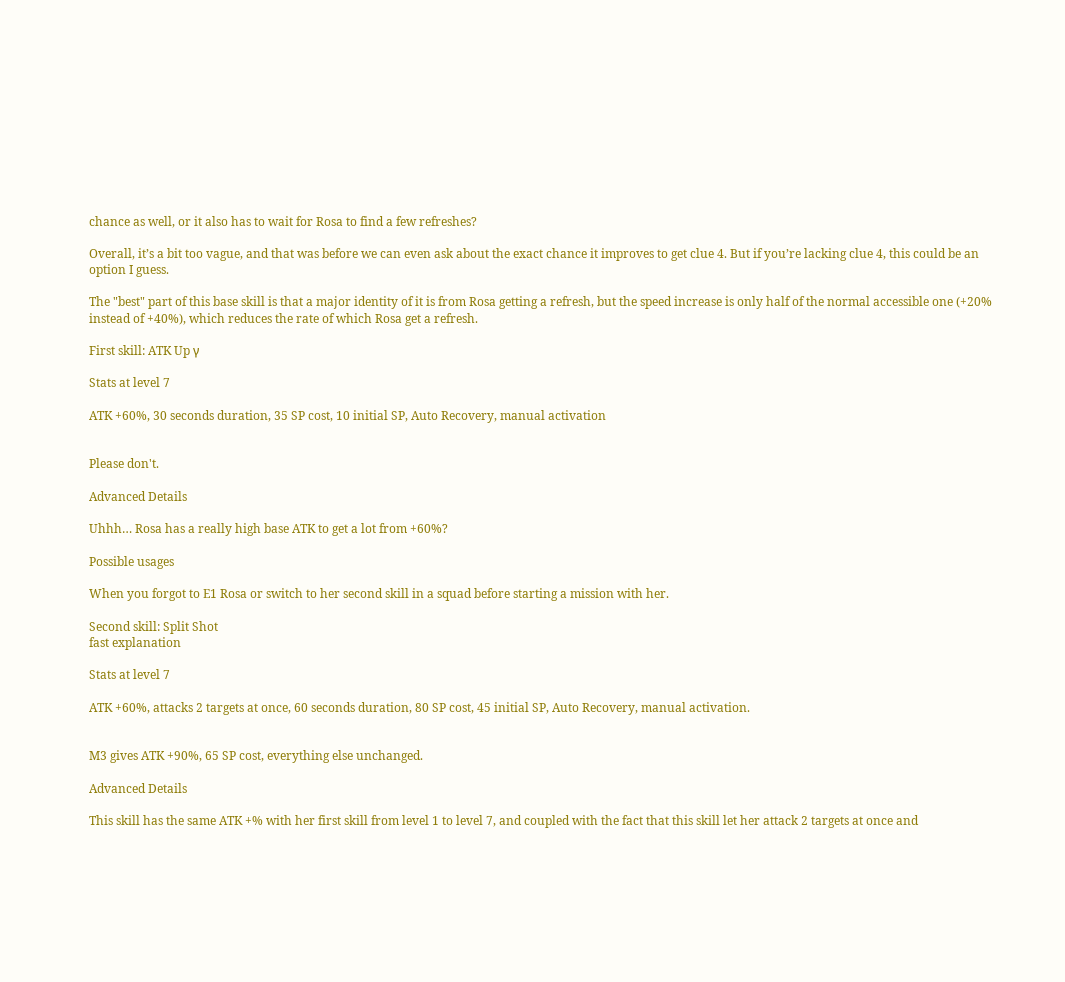chance as well, or it also has to wait for Rosa to find a few refreshes?

Overall, it’s a bit too vague, and that was before we can even ask about the exact chance it improves to get clue 4. But if you’re lacking clue 4, this could be an option I guess.

The "best" part of this base skill is that a major identity of it is from Rosa getting a refresh, but the speed increase is only half of the normal accessible one (+20% instead of +40%), which reduces the rate of which Rosa get a refresh.

First skill: ATK Up γ

Stats at level 7

ATK +60%, 30 seconds duration, 35 SP cost, 10 initial SP, Auto Recovery, manual activation


Please don't.

Advanced Details

Uhhh… Rosa has a really high base ATK to get a lot from +60%?

Possible usages

When you forgot to E1 Rosa or switch to her second skill in a squad before starting a mission with her.

Second skill: Split Shot
fast explanation

Stats at level 7

ATK +60%, attacks 2 targets at once, 60 seconds duration, 80 SP cost, 45 initial SP, Auto Recovery, manual activation.


M3 gives ATK +90%, 65 SP cost, everything else unchanged.

Advanced Details

This skill has the same ATK +% with her first skill from level 1 to level 7, and coupled with the fact that this skill let her attack 2 targets at once and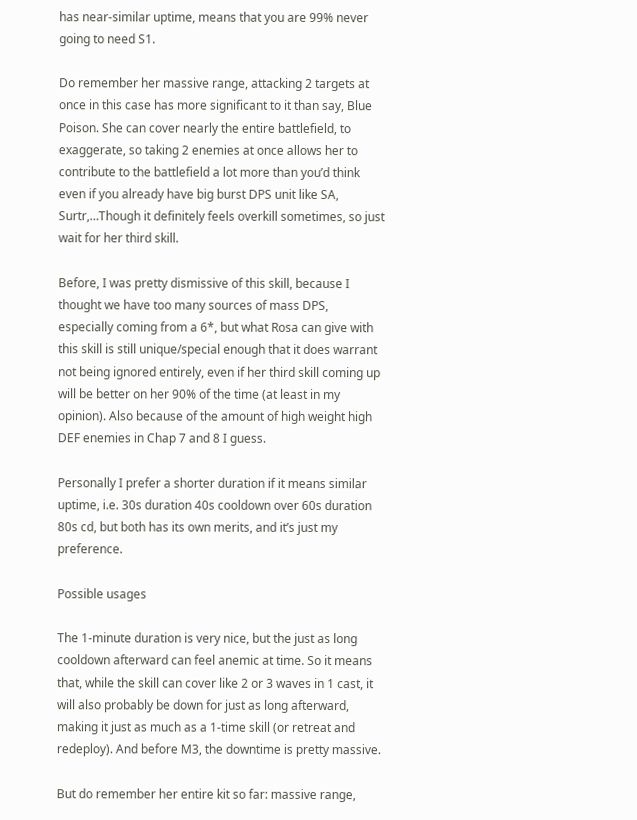has near-similar uptime, means that you are 99% never going to need S1.

Do remember her massive range, attacking 2 targets at once in this case has more significant to it than say, Blue Poison. She can cover nearly the entire battlefield, to exaggerate, so taking 2 enemies at once allows her to contribute to the battlefield a lot more than you’d think even if you already have big burst DPS unit like SA, Surtr,…Though it definitely feels overkill sometimes, so just wait for her third skill.

Before, I was pretty dismissive of this skill, because I thought we have too many sources of mass DPS, especially coming from a 6*, but what Rosa can give with this skill is still unique/special enough that it does warrant not being ignored entirely, even if her third skill coming up will be better on her 90% of the time (at least in my opinion). Also because of the amount of high weight high DEF enemies in Chap 7 and 8 I guess.

Personally I prefer a shorter duration if it means similar uptime, i.e. 30s duration 40s cooldown over 60s duration 80s cd, but both has its own merits, and it’s just my preference.

Possible usages

The 1-minute duration is very nice, but the just as long cooldown afterward can feel anemic at time. So it means that, while the skill can cover like 2 or 3 waves in 1 cast, it will also probably be down for just as long afterward, making it just as much as a 1-time skill (or retreat and redeploy). And before M3, the downtime is pretty massive.

But do remember her entire kit so far: massive range,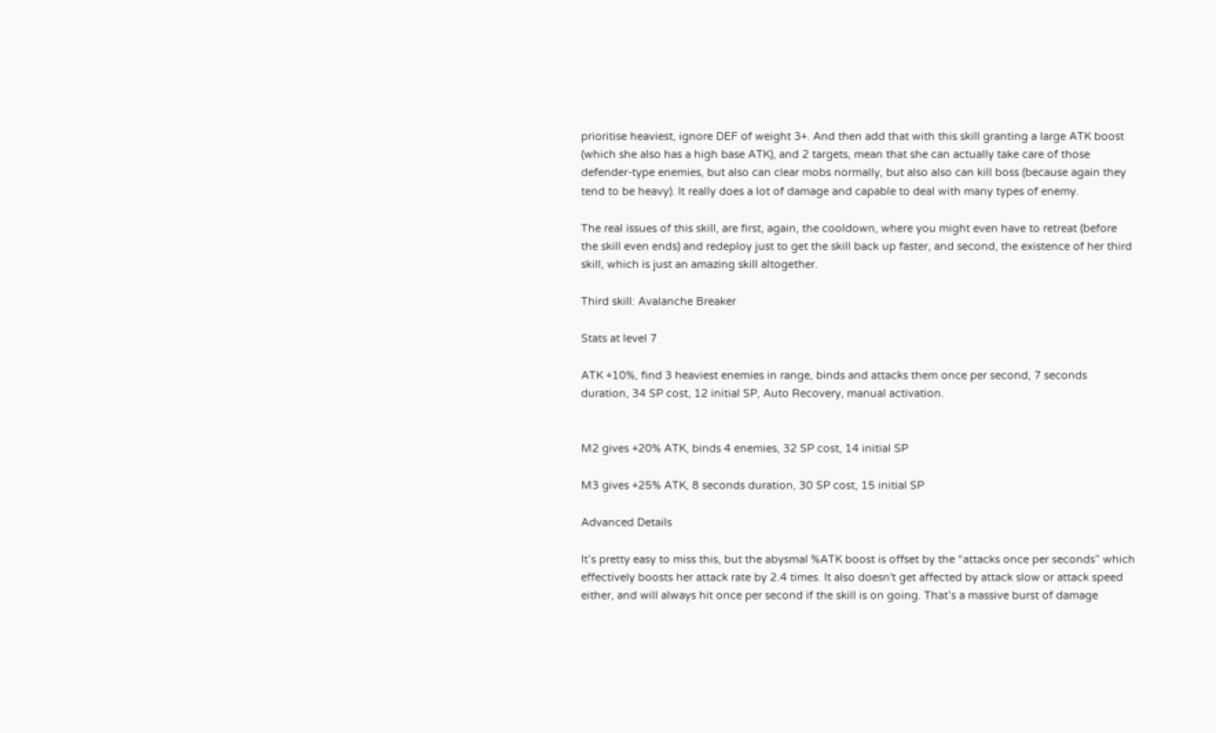prioritise heaviest, ignore DEF of weight 3+. And then add that with this skill granting a large ATK boost (which she also has a high base ATK), and 2 targets, mean that she can actually take care of those defender-type enemies, but also can clear mobs normally, but also also can kill boss (because again they tend to be heavy). It really does a lot of damage and capable to deal with many types of enemy.

The real issues of this skill, are first, again, the cooldown, where you might even have to retreat (before the skill even ends) and redeploy just to get the skill back up faster, and second, the existence of her third skill, which is just an amazing skill altogether.

Third skill: Avalanche Breaker

Stats at level 7

ATK +10%, find 3 heaviest enemies in range, binds and attacks them once per second, 7 seconds duration, 34 SP cost, 12 initial SP, Auto Recovery, manual activation.


M2 gives +20% ATK, binds 4 enemies, 32 SP cost, 14 initial SP

M3 gives +25% ATK, 8 seconds duration, 30 SP cost, 15 initial SP

Advanced Details

It’s pretty easy to miss this, but the abysmal %ATK boost is offset by the “attacks once per seconds” which effectively boosts her attack rate by 2.4 times. It also doesn't get affected by attack slow or attack speed either, and will always hit once per second if the skill is on going. That’s a massive burst of damage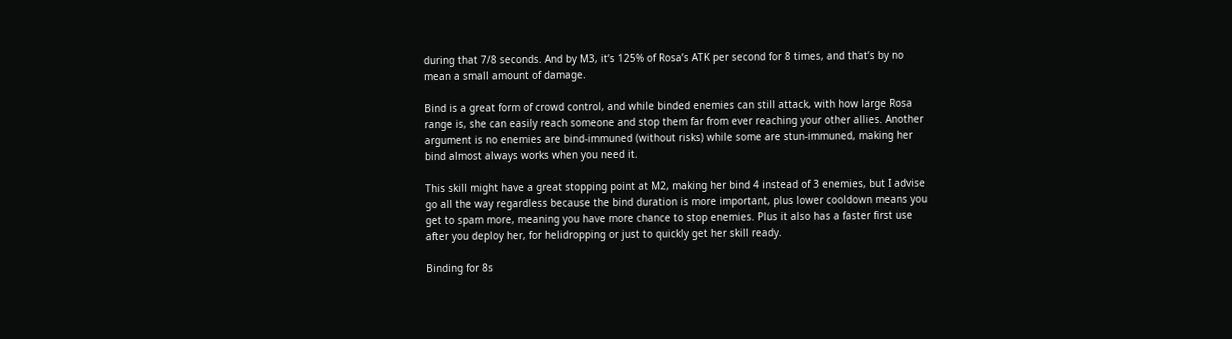during that 7/8 seconds. And by M3, it’s 125% of Rosa’s ATK per second for 8 times, and that’s by no mean a small amount of damage.

Bind is a great form of crowd control, and while binded enemies can still attack, with how large Rosa range is, she can easily reach someone and stop them far from ever reaching your other allies. Another argument is no enemies are bind-immuned (without risks) while some are stun-immuned, making her bind almost always works when you need it.

This skill might have a great stopping point at M2, making her bind 4 instead of 3 enemies, but I advise go all the way regardless because the bind duration is more important, plus lower cooldown means you get to spam more, meaning you have more chance to stop enemies. Plus it also has a faster first use after you deploy her, for helidropping or just to quickly get her skill ready.

Binding for 8s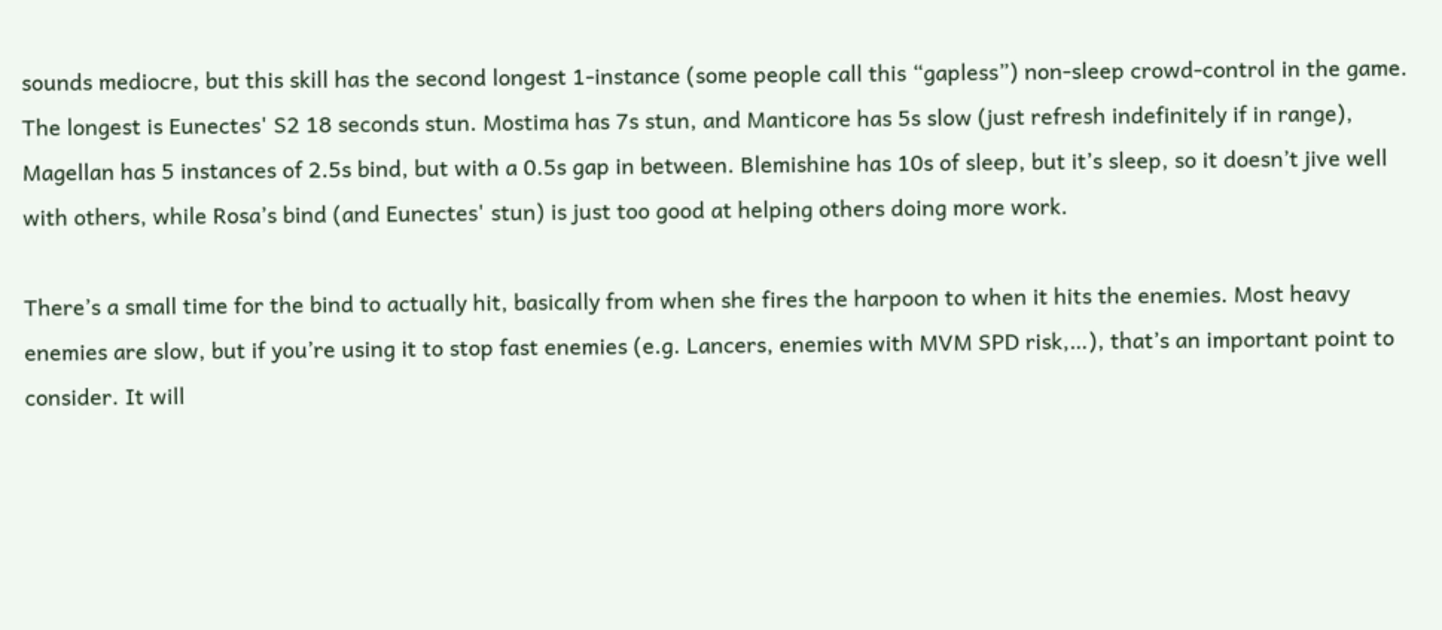sounds mediocre, but this skill has the second longest 1-instance (some people call this “gapless”) non-sleep crowd-control in the game. The longest is Eunectes' S2 18 seconds stun. Mostima has 7s stun, and Manticore has 5s slow (just refresh indefinitely if in range), Magellan has 5 instances of 2.5s bind, but with a 0.5s gap in between. Blemishine has 10s of sleep, but it’s sleep, so it doesn’t jive well with others, while Rosa’s bind (and Eunectes' stun) is just too good at helping others doing more work.

There’s a small time for the bind to actually hit, basically from when she fires the harpoon to when it hits the enemies. Most heavy enemies are slow, but if you’re using it to stop fast enemies (e.g. Lancers, enemies with MVM SPD risk,…), that’s an important point to consider. It will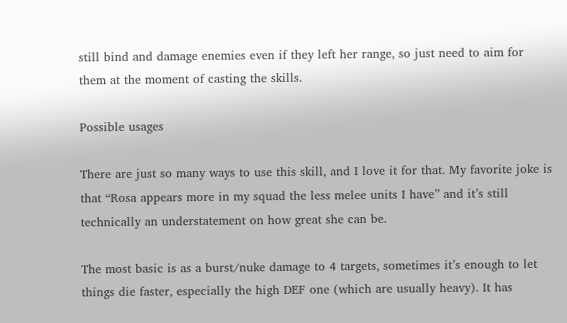still bind and damage enemies even if they left her range, so just need to aim for them at the moment of casting the skills.

Possible usages

There are just so many ways to use this skill, and I love it for that. My favorite joke is that “Rosa appears more in my squad the less melee units I have” and it’s still technically an understatement on how great she can be.

The most basic is as a burst/nuke damage to 4 targets, sometimes it’s enough to let things die faster, especially the high DEF one (which are usually heavy). It has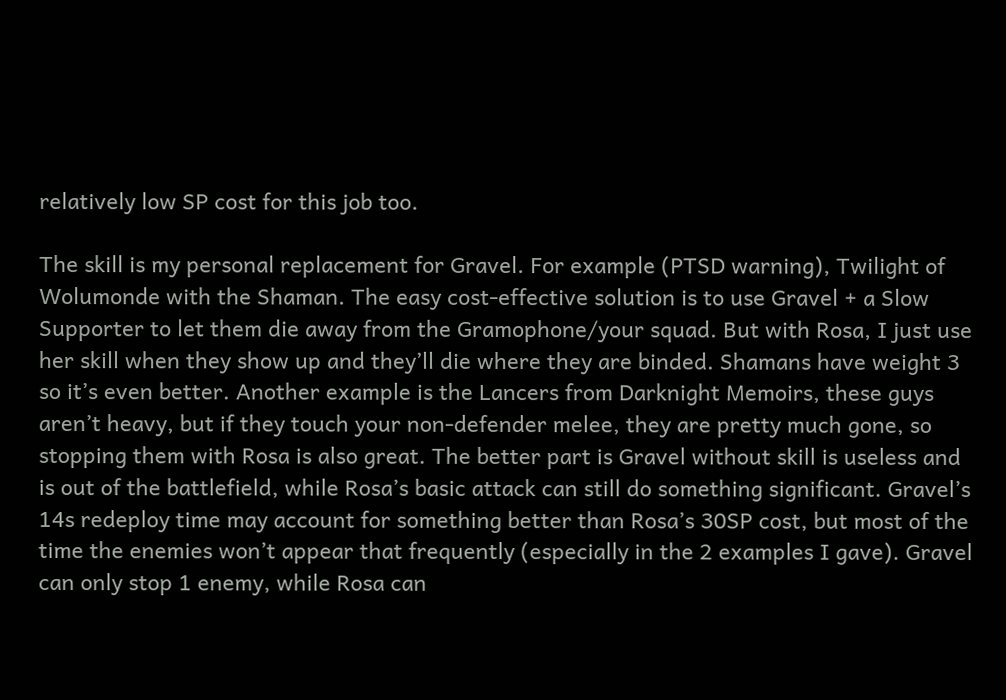relatively low SP cost for this job too.

The skill is my personal replacement for Gravel. For example (PTSD warning), Twilight of Wolumonde with the Shaman. The easy cost-effective solution is to use Gravel + a Slow Supporter to let them die away from the Gramophone/your squad. But with Rosa, I just use her skill when they show up and they’ll die where they are binded. Shamans have weight 3 so it’s even better. Another example is the Lancers from Darknight Memoirs, these guys aren’t heavy, but if they touch your non-defender melee, they are pretty much gone, so stopping them with Rosa is also great. The better part is Gravel without skill is useless and is out of the battlefield, while Rosa’s basic attack can still do something significant. Gravel’s 14s redeploy time may account for something better than Rosa’s 30SP cost, but most of the time the enemies won’t appear that frequently (especially in the 2 examples I gave). Gravel can only stop 1 enemy, while Rosa can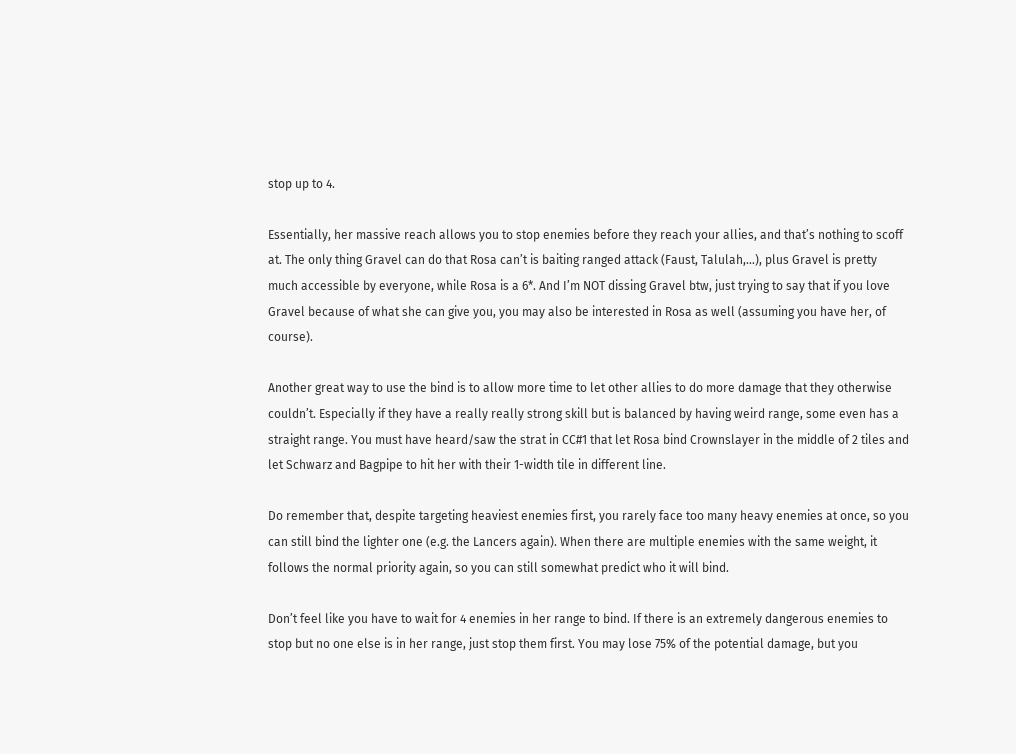stop up to 4.

Essentially, her massive reach allows you to stop enemies before they reach your allies, and that’s nothing to scoff at. The only thing Gravel can do that Rosa can’t is baiting ranged attack (Faust, Talulah,…), plus Gravel is pretty much accessible by everyone, while Rosa is a 6*. And I’m NOT dissing Gravel btw, just trying to say that if you love Gravel because of what she can give you, you may also be interested in Rosa as well (assuming you have her, of course).

Another great way to use the bind is to allow more time to let other allies to do more damage that they otherwise couldn’t. Especially if they have a really really strong skill but is balanced by having weird range, some even has a straight range. You must have heard/saw the strat in CC#1 that let Rosa bind Crownslayer in the middle of 2 tiles and let Schwarz and Bagpipe to hit her with their 1-width tile in different line.

Do remember that, despite targeting heaviest enemies first, you rarely face too many heavy enemies at once, so you can still bind the lighter one (e.g. the Lancers again). When there are multiple enemies with the same weight, it follows the normal priority again, so you can still somewhat predict who it will bind.

Don’t feel like you have to wait for 4 enemies in her range to bind. If there is an extremely dangerous enemies to stop but no one else is in her range, just stop them first. You may lose 75% of the potential damage, but you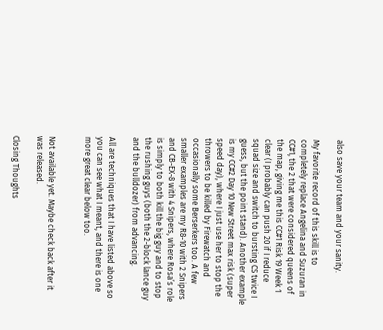also save your team and your sanity.

My favorite record of this skill is to completely replace Angelina and Suzuran in CC#1, the 2 that were considered queens of the map, giving me this CC#1 Risk 19 Week 1 clear (I probably can push 20 if I reduce squad size and switch to bursting CS twice I guess, but the point stand). Another example is my CC#2 Day 10 New Street max risk (super speed day), where I just use her to stop the throwers to be killed by Firewatch and occasionally some Berserkers too. A few smaller examples are my R8-10 with 2 Snipers and CB-EX-8 with 4 Snipers, where Rosa’s role is simply to both kill the big guy and to stop the rushing guys (both the 2-block lance guy and the bulldozer) from advancing.

All are techniques that I have listed above so you can see what I meant, and there is one more great clear below too.


Not available yet. Maybe check back after it was released.

Closing Thoughts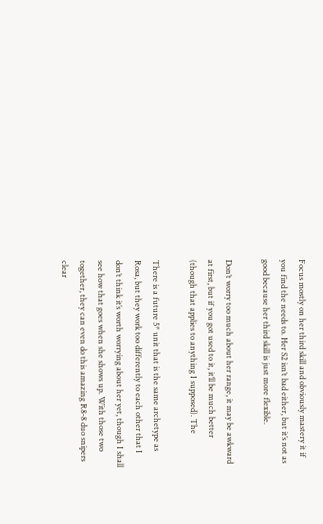Focus mostly on her third skill and obviously mastery it if you find the needs to. Her S2 isn’t bad either, but it’s not as good because her third skill is just more flexible.

Don’t worry too much about her range, it may be awkward at first, but if you got used to it, it’ll be much better (though that applies to anything I supposed). The

There is a future 5* unit that is the same archetype as Rosa, but they work too differently to each other that I don’t think it’s worth worrying about her yet, though I shall see how that goes when she shows up. With those two together, they can even do this amazing R8-8 duo snipers clear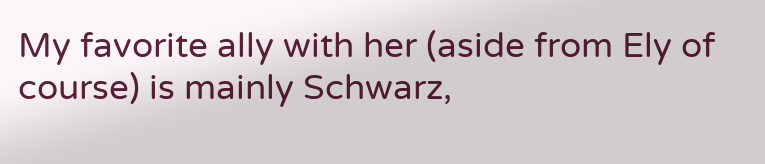My favorite ally with her (aside from Ely of course) is mainly Schwarz,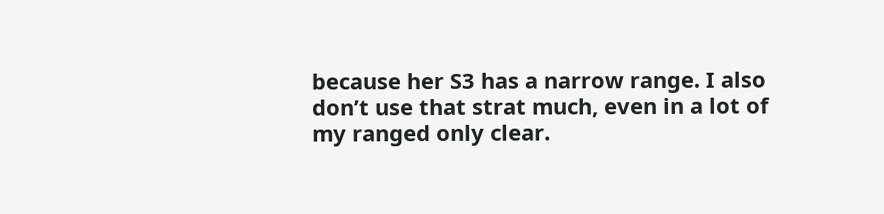because her S3 has a narrow range. I also don’t use that strat much, even in a lot of my ranged only clear.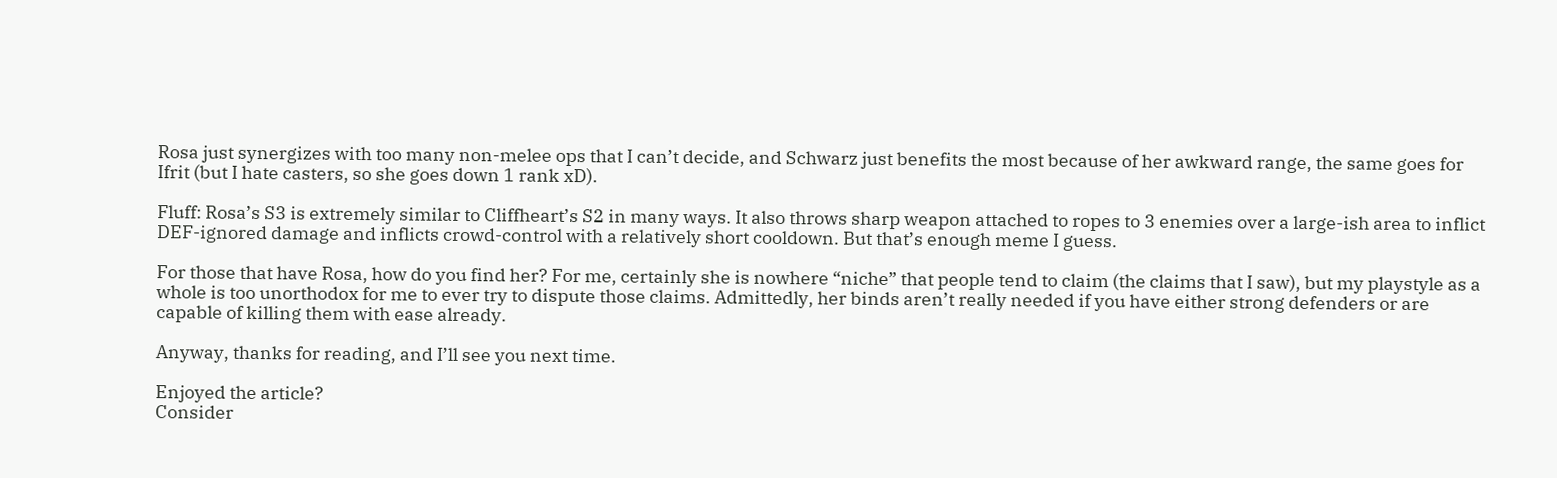Rosa just synergizes with too many non-melee ops that I can’t decide, and Schwarz just benefits the most because of her awkward range, the same goes for Ifrit (but I hate casters, so she goes down 1 rank xD).

Fluff: Rosa’s S3 is extremely similar to Cliffheart’s S2 in many ways. It also throws sharp weapon attached to ropes to 3 enemies over a large-ish area to inflict DEF-ignored damage and inflicts crowd-control with a relatively short cooldown. But that’s enough meme I guess.

For those that have Rosa, how do you find her? For me, certainly she is nowhere “niche” that people tend to claim (the claims that I saw), but my playstyle as a whole is too unorthodox for me to ever try to dispute those claims. Admittedly, her binds aren’t really needed if you have either strong defenders or are capable of killing them with ease already.

Anyway, thanks for reading, and I’ll see you next time.

Enjoyed the article?
Consider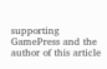supporting GamePress and the author of this article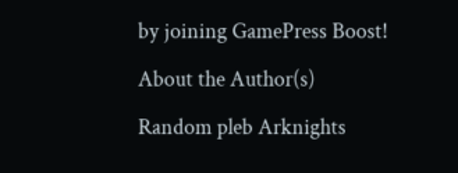by joining GamePress Boost!

About the Author(s)

Random pleb Arknights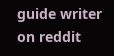guide writer on reddit